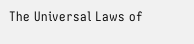The Universal Laws of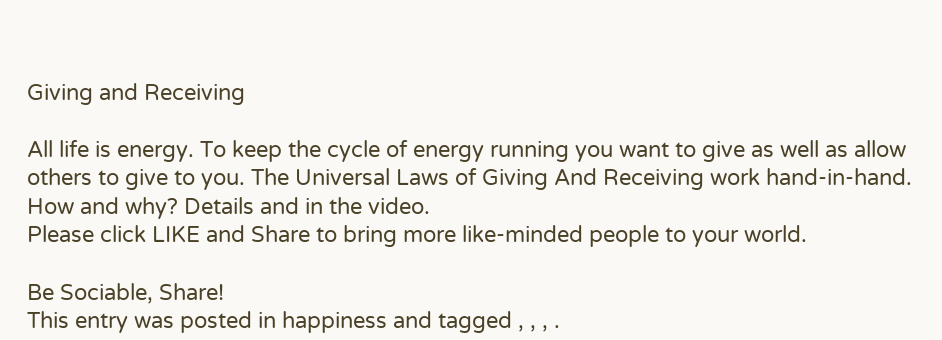Giving and Receiving

All life is energy. To keep the cycle of energy running you want to give as well as allow others to give to you. The Universal Laws of Giving And Receiving work hand-in-hand.
How and why? Details and in the video.
Please click LIKE and Share to bring more like-minded people to your world.

Be Sociable, Share!
This entry was posted in happiness and tagged , , , .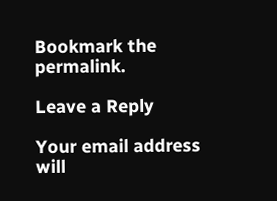Bookmark the permalink.

Leave a Reply

Your email address will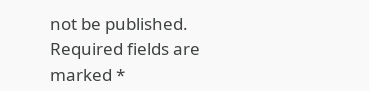not be published. Required fields are marked *